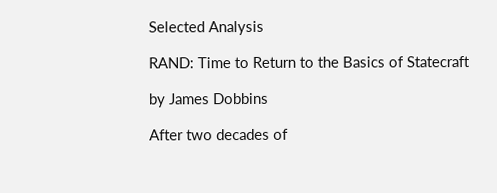Selected Analysis

RAND: Time to Return to the Basics of Statecraft

by James Dobbins

After two decades of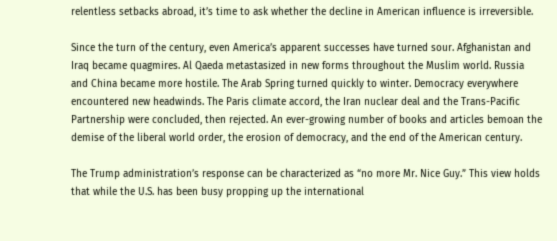relentless setbacks abroad, it’s time to ask whether the decline in American influence is irreversible.

Since the turn of the century, even America’s apparent successes have turned sour. Afghanistan and Iraq became quagmires. Al Qaeda metastasized in new forms throughout the Muslim world. Russia and China became more hostile. The Arab Spring turned quickly to winter. Democracy everywhere encountered new headwinds. The Paris climate accord, the Iran nuclear deal and the Trans-Pacific Partnership were concluded, then rejected. An ever-growing number of books and articles bemoan the demise of the liberal world order, the erosion of democracy, and the end of the American century.

The Trump administration’s response can be characterized as “no more Mr. Nice Guy.” This view holds that while the U.S. has been busy propping up the international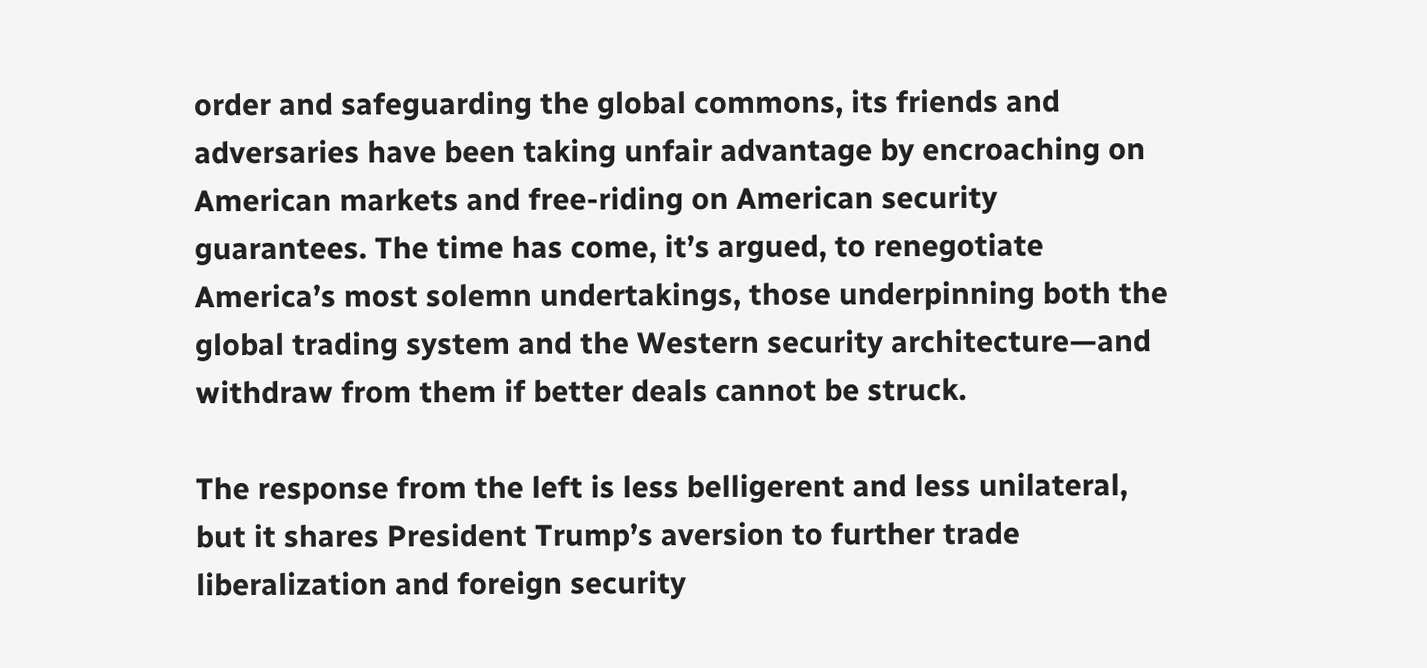order and safeguarding the global commons, its friends and adversaries have been taking unfair advantage by encroaching on American markets and free-riding on American security guarantees. The time has come, it’s argued, to renegotiate America’s most solemn undertakings, those underpinning both the global trading system and the Western security architecture—and withdraw from them if better deals cannot be struck.

The response from the left is less belligerent and less unilateral, but it shares President Trump’s aversion to further trade liberalization and foreign security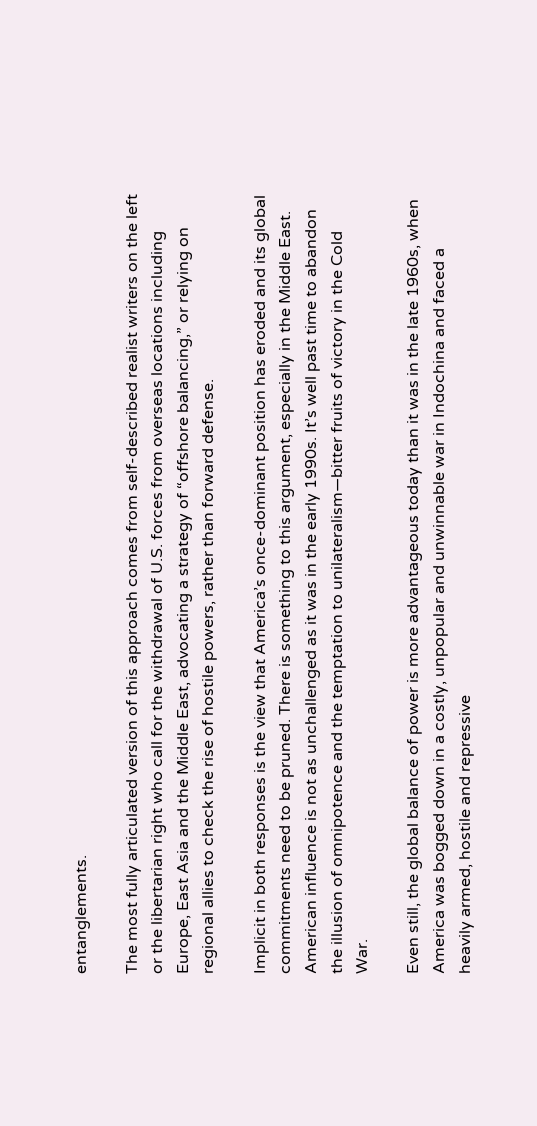entanglements.

The most fully articulated version of this approach comes from self-described realist writers on the left or the libertarian right who call for the withdrawal of U.S. forces from overseas locations including Europe, East Asia and the Middle East, advocating a strategy of “offshore balancing,” or relying on regional allies to check the rise of hostile powers, rather than forward defense.

Implicit in both responses is the view that America’s once-dominant position has eroded and its global commitments need to be pruned. There is something to this argument, especially in the Middle East. American influence is not as unchallenged as it was in the early 1990s. It’s well past time to abandon the illusion of omnipotence and the temptation to unilateralism—bitter fruits of victory in the Cold War.

Even still, the global balance of power is more advantageous today than it was in the late 1960s, when America was bogged down in a costly, unpopular and unwinnable war in Indochina and faced a heavily armed, hostile and repressive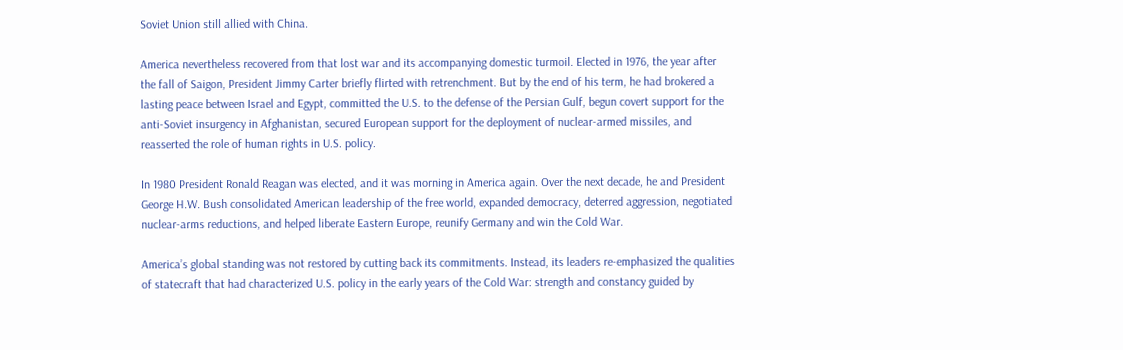Soviet Union still allied with China.

America nevertheless recovered from that lost war and its accompanying domestic turmoil. Elected in 1976, the year after the fall of Saigon, President Jimmy Carter briefly flirted with retrenchment. But by the end of his term, he had brokered a lasting peace between Israel and Egypt, committed the U.S. to the defense of the Persian Gulf, begun covert support for the anti-Soviet insurgency in Afghanistan, secured European support for the deployment of nuclear-armed missiles, and reasserted the role of human rights in U.S. policy.

In 1980 President Ronald Reagan was elected, and it was morning in America again. Over the next decade, he and President George H.W. Bush consolidated American leadership of the free world, expanded democracy, deterred aggression, negotiated nuclear-arms reductions, and helped liberate Eastern Europe, reunify Germany and win the Cold War.

America’s global standing was not restored by cutting back its commitments. Instead, its leaders re-emphasized the qualities of statecraft that had characterized U.S. policy in the early years of the Cold War: strength and constancy guided by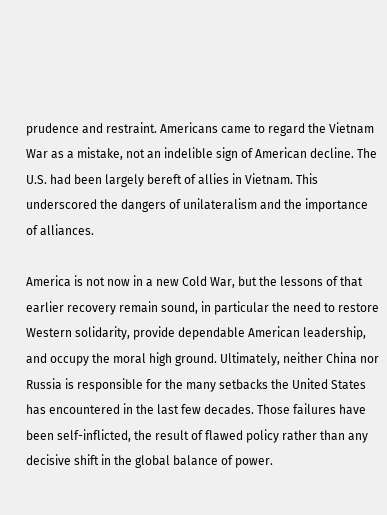prudence and restraint. Americans came to regard the Vietnam War as a mistake, not an indelible sign of American decline. The U.S. had been largely bereft of allies in Vietnam. This underscored the dangers of unilateralism and the importance of alliances.

America is not now in a new Cold War, but the lessons of that earlier recovery remain sound, in particular the need to restore Western solidarity, provide dependable American leadership, and occupy the moral high ground. Ultimately, neither China nor Russia is responsible for the many setbacks the United States has encountered in the last few decades. Those failures have been self-inflicted, the result of flawed policy rather than any decisive shift in the global balance of power.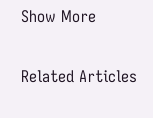Show More

Related Articles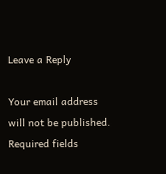Leave a Reply

Your email address will not be published. Required fields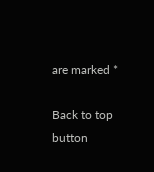are marked *

Back to top button